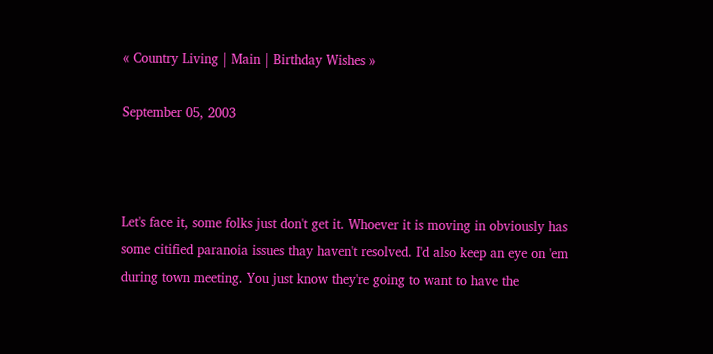« Country Living | Main | Birthday Wishes »

September 05, 2003



Let's face it, some folks just don't get it. Whoever it is moving in obviously has some citified paranoia issues thay haven't resolved. I'd also keep an eye on 'em during town meeting. You just know they're going to want to have the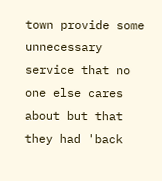town provide some unnecessary service that no one else cares about but that they had 'back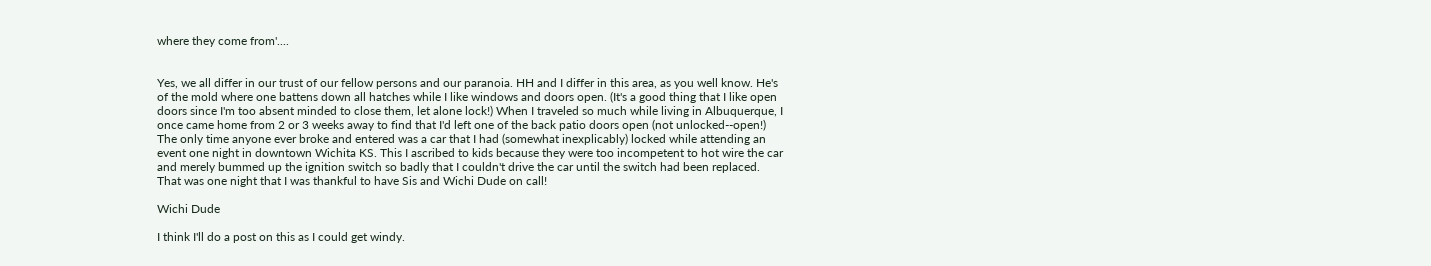where they come from'....


Yes, we all differ in our trust of our fellow persons and our paranoia. HH and I differ in this area, as you well know. He's of the mold where one battens down all hatches while I like windows and doors open. (It's a good thing that I like open doors since I'm too absent minded to close them, let alone lock!) When I traveled so much while living in Albuquerque, I once came home from 2 or 3 weeks away to find that I'd left one of the back patio doors open (not unlocked--open!) The only time anyone ever broke and entered was a car that I had (somewhat inexplicably) locked while attending an event one night in downtown Wichita KS. This I ascribed to kids because they were too incompetent to hot wire the car and merely bummed up the ignition switch so badly that I couldn't drive the car until the switch had been replaced. That was one night that I was thankful to have Sis and Wichi Dude on call!

Wichi Dude

I think I'll do a post on this as I could get windy.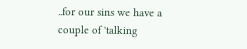..for our sins we have a couple of 'talking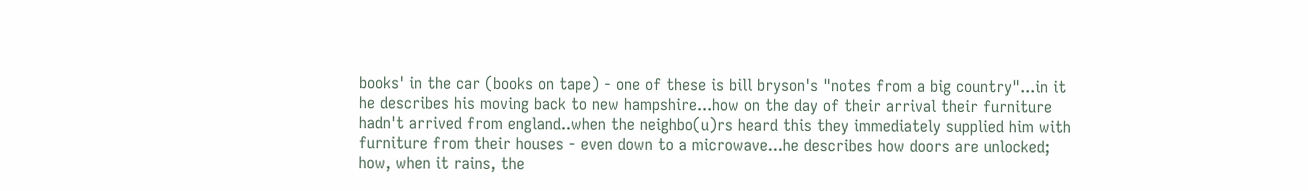books' in the car (books on tape) - one of these is bill bryson's "notes from a big country"...in it he describes his moving back to new hampshire...how on the day of their arrival their furniture hadn't arrived from england..when the neighbo(u)rs heard this they immediately supplied him with furniture from their houses - even down to a microwave...he describes how doors are unlocked; how, when it rains, the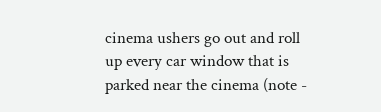cinema ushers go out and roll up every car window that is parked near the cinema (note -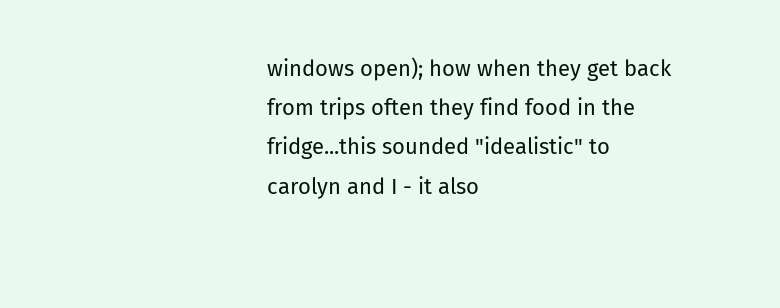windows open); how when they get back from trips often they find food in the fridge...this sounded "idealistic" to carolyn and I - it also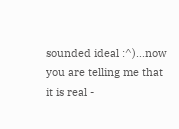sounded ideal :^)...now you are telling me that it is real -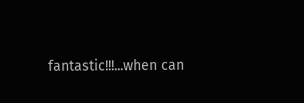fantastic!!!...when can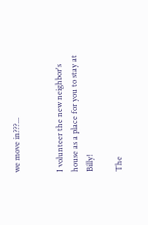we move in???...


I volunteer the new neighbor's house as a place for you to stay at Billy!

The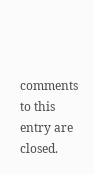comments to this entry are closed.